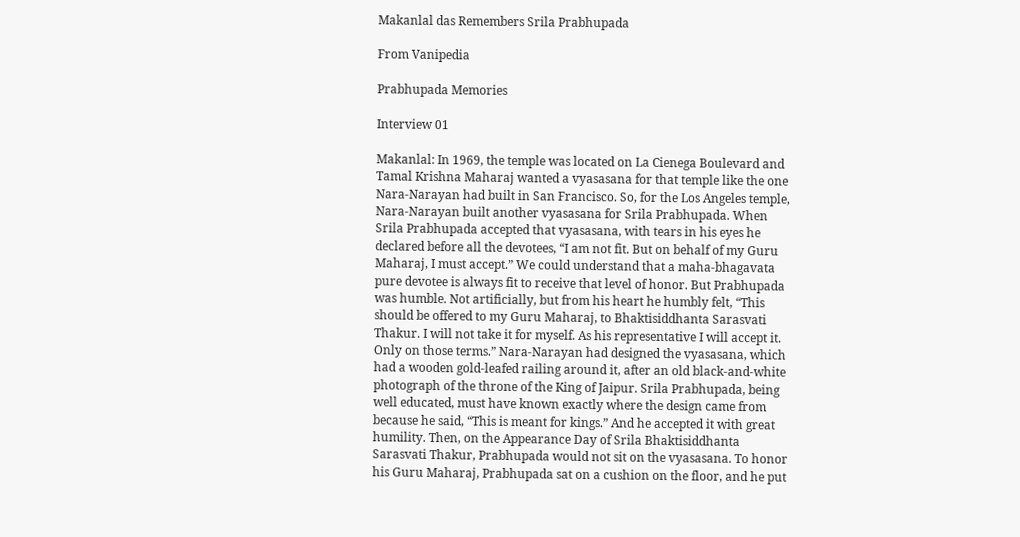Makanlal das Remembers Srila Prabhupada

From Vanipedia

Prabhupada Memories

Interview 01

Makanlal: In 1969, the temple was located on La Cienega Boulevard and Tamal Krishna Maharaj wanted a vyasasana for that temple like the one Nara-Narayan had built in San Francisco. So, for the Los Angeles temple, Nara-Narayan built another vyasasana for Srila Prabhupada. When Srila Prabhupada accepted that vyasasana, with tears in his eyes he declared before all the devotees, “I am not fit. But on behalf of my Guru Maharaj, I must accept.” We could understand that a maha-bhagavata pure devotee is always fit to receive that level of honor. But Prabhupada was humble. Not artificially, but from his heart he humbly felt, “This should be offered to my Guru Maharaj, to Bhaktisiddhanta Sarasvati Thakur. I will not take it for myself. As his representative I will accept it. Only on those terms.” Nara-Narayan had designed the vyasasana, which had a wooden gold-leafed railing around it, after an old black-and-white photograph of the throne of the King of Jaipur. Srila Prabhupada, being well educated, must have known exactly where the design came from because he said, “This is meant for kings.” And he accepted it with great humility. Then, on the Appearance Day of Srila Bhaktisiddhanta Sarasvati Thakur, Prabhupada would not sit on the vyasasana. To honor his Guru Maharaj, Prabhupada sat on a cushion on the floor, and he put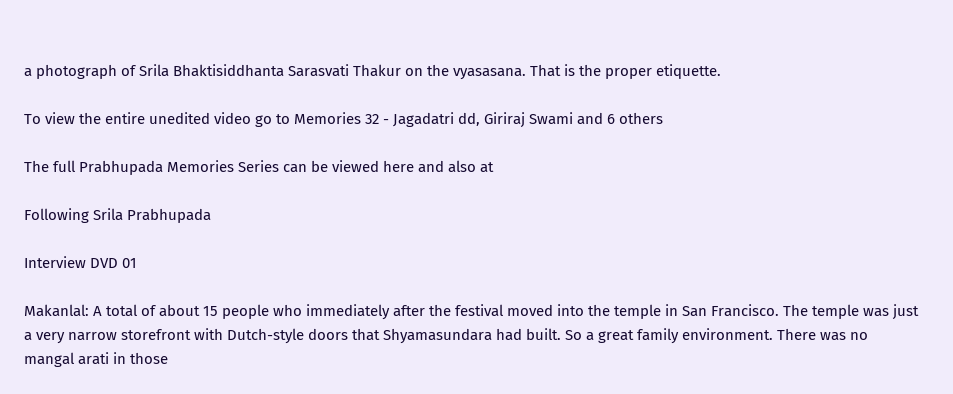a photograph of Srila Bhaktisiddhanta Sarasvati Thakur on the vyasasana. That is the proper etiquette.

To view the entire unedited video go to Memories 32 - Jagadatri dd, Giriraj Swami and 6 others

The full Prabhupada Memories Series can be viewed here and also at

Following Srila Prabhupada

Interview DVD 01

Makanlal: A total of about 15 people who immediately after the festival moved into the temple in San Francisco. The temple was just a very narrow storefront with Dutch-style doors that Shyamasundara had built. So a great family environment. There was no mangal arati in those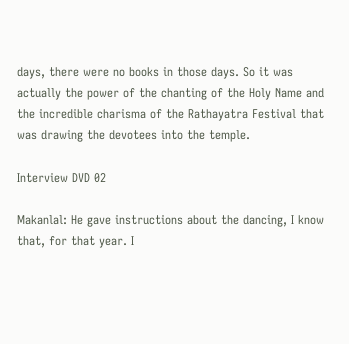days, there were no books in those days. So it was actually the power of the chanting of the Holy Name and the incredible charisma of the Rathayatra Festival that was drawing the devotees into the temple.

Interview DVD 02

Makanlal: He gave instructions about the dancing, I know that, for that year. I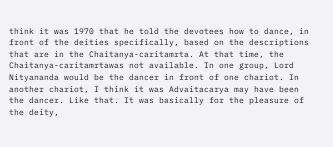think it was 1970 that he told the devotees how to dance, in front of the deities specifically, based on the descriptions that are in the Chaitanya-caritamrta. At that time, the Chaitanya-caritamrtawas not available. In one group, Lord Nityananda would be the dancer in front of one chariot. In another chariot, I think it was Advaitacarya may have been the dancer. Like that. It was basically for the pleasure of the deity,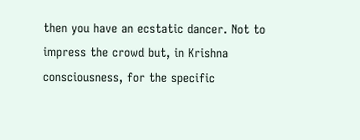then you have an ecstatic dancer. Not to impress the crowd but, in Krishna consciousness, for the specific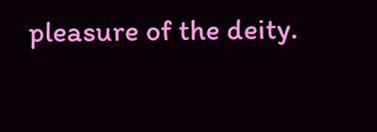pleasure of the deity.